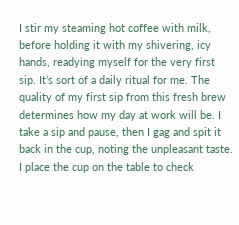I stir my steaming hot coffee with milk, before holding it with my shivering, icy hands, readying myself for the very first sip. It’s sort of a daily ritual for me. The quality of my first sip from this fresh brew determines how my day at work will be. I take a sip and pause, then I gag and spit it back in the cup, noting the unpleasant taste. I place the cup on the table to check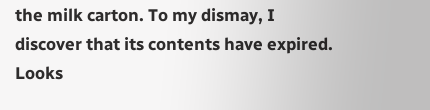the milk carton. To my dismay, I discover that its contents have expired. Looks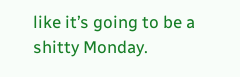like it’s going to be a shitty Monday.